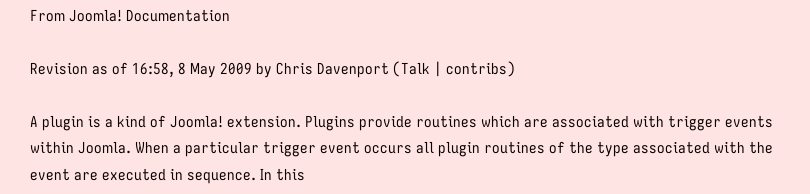From Joomla! Documentation

Revision as of 16:58, 8 May 2009 by Chris Davenport (Talk | contribs)

A plugin is a kind of Joomla! extension. Plugins provide routines which are associated with trigger events within Joomla. When a particular trigger event occurs all plugin routines of the type associated with the event are executed in sequence. In this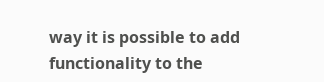way it is possible to add functionality to the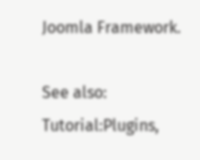Joomla Framework.

See also: Tutorial:Plugins,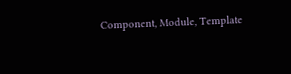Component, Module, Template